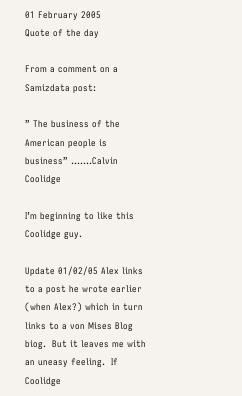01 February 2005
Quote of the day

From a comment on a Samizdata post:

” The business of the American people is business” .......Calvin Coolidge

I’m beginning to like this Coolidge guy.

Update 01/02/05 Alex links to a post he wrote earlier (when Alex?) which in turn links to a von Mises Blog biog.  But it leaves me with an uneasy feeling.  If Coolidge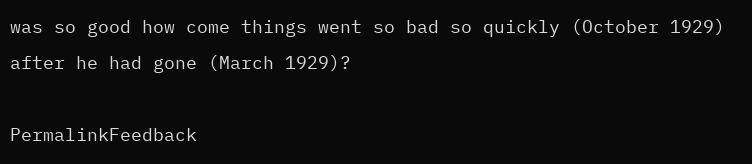was so good how come things went so bad so quickly (October 1929) after he had gone (March 1929)?

PermalinkFeedback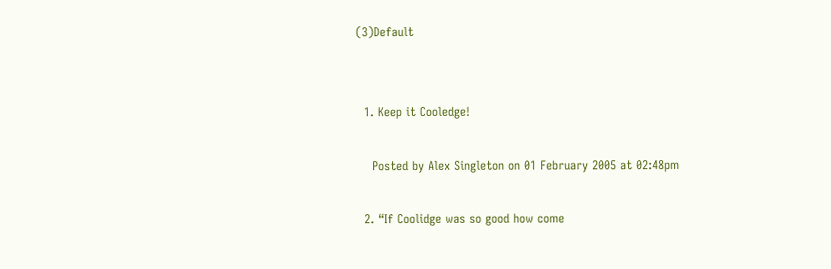(3)Default


  1. Keep it Cooledge!

    Posted by Alex Singleton on 01 February 2005 at 02:48pm

  2. “If Coolidge was so good how come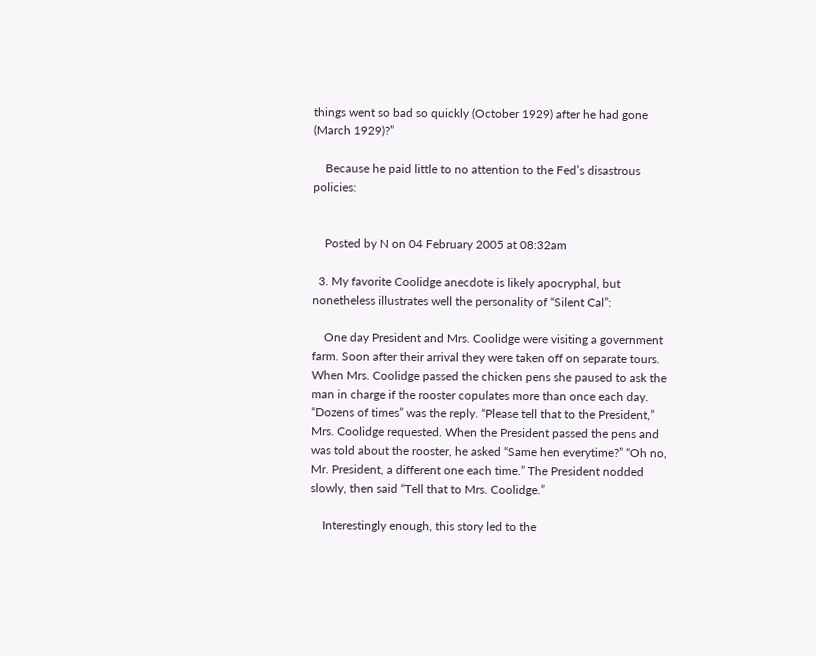things went so bad so quickly (October 1929) after he had gone (March 1929)?”

    Because he paid little to no attention to the Fed’s disastrous policies:


    Posted by N on 04 February 2005 at 08:32am

  3. My favorite Coolidge anecdote is likely apocryphal, but nonetheless illustrates well the personality of “Silent Cal”:

    One day President and Mrs. Coolidge were visiting a government farm. Soon after their arrival they were taken off on separate tours. When Mrs. Coolidge passed the chicken pens she paused to ask the man in charge if the rooster copulates more than once each day. “Dozens of times” was the reply. “Please tell that to the President,” Mrs. Coolidge requested. When the President passed the pens and was told about the rooster, he asked “Same hen everytime?” “Oh no, Mr. President, a different one each time.” The President nodded slowly, then said “Tell that to Mrs. Coolidge.”

    Interestingly enough, this story led to the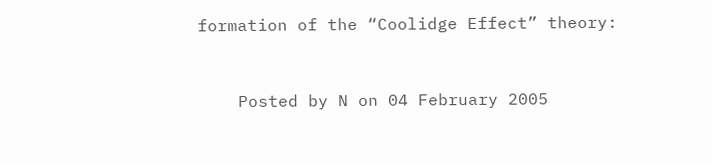formation of the “Coolidge Effect” theory:


    Posted by N on 04 February 2005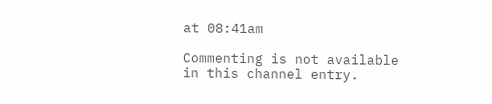at 08:41am

Commenting is not available in this channel entry.